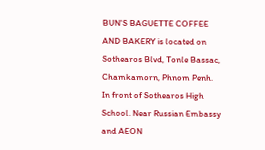BUN'S BAGUETTE COFFEE AND BAKERY is located on Sothearos Blvd, Tonle Bassac, Chamkamorn, Phnom Penh. In front of Sothearos High School. Near Russian Embassy and AEON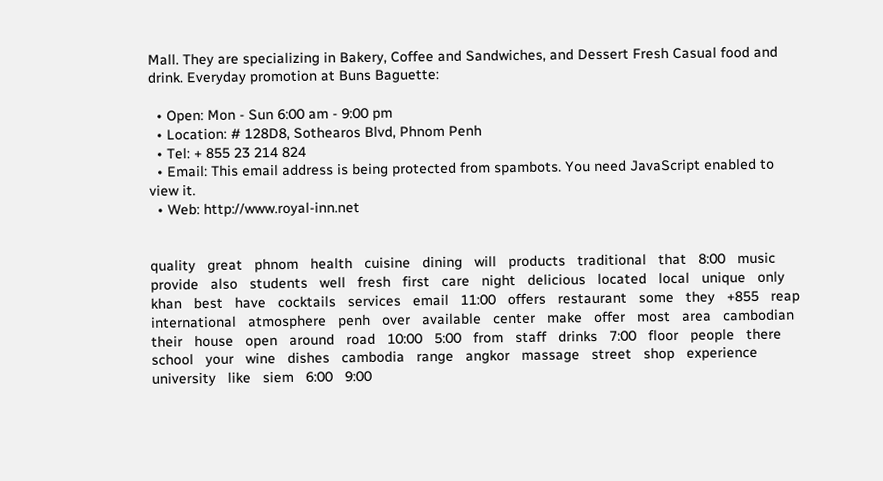Mall. They are specializing in Bakery, Coffee and Sandwiches, and Dessert Fresh Casual food and drink. Everyday promotion at Buns Baguette:

  • Open: Mon - Sun 6:00 am - 9:00 pm
  • Location: # 128D8, Sothearos Blvd, Phnom Penh
  • Tel: + 855 23 214 824
  • Email: This email address is being protected from spambots. You need JavaScript enabled to view it.
  • Web: http://www.royal-inn.net


quality   great   phnom   health   cuisine   dining   will   products   traditional   that   8:00   music   provide   also   students   well   fresh   first   care   night   delicious   located   local   unique   only   khan   best   have   cocktails   services   email   11:00   offers   restaurant   some   they   +855   reap   international   atmosphere   penh   over   available   center   make   offer   most   area   cambodian   their   house   open   around   road   10:00   5:00   from   staff   drinks   7:00   floor   people   there   school   your   wine   dishes   cambodia   range   angkor   massage   street   shop   experience   university   like   siem   6:00   9:00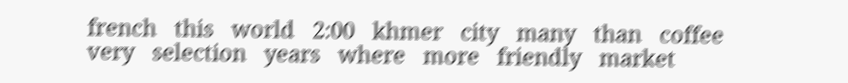french   this   world   2:00   khmer   city   many   than   coffee   very   selection   years   where   more   friendly   market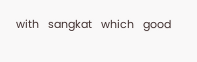with   sangkat   which   good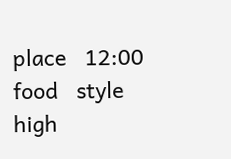place   12:00   food   style   high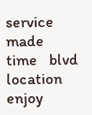service   made   time   blvd   location   enjoy